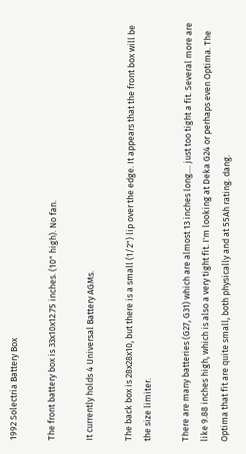1992 Solectria Battery Box

The front battery box is 33x10x12.75 inches. (10" high). No fan.

It currently holds 4 Universal Battery AGMs.

The back box is 28x28x10, but there is a small (1/2") lip over the edge. It appears that the front box will be the size limiter.

There are many batteries (G27, G31) which are almost 13 inches long.... just too tight a fit. Several more are like 9.88 inches high, which is also a very tight fit. I'm looking at Deka G24 or perhaps even Optima. The Optima that fit are quite small, both physically and at 55Ah rating. dang.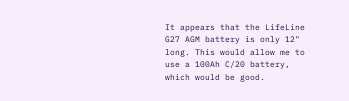It appears that the LifeLine G27 AGM battery is only 12" long. This would allow me to use a 100Ah C/20 battery, which would be good.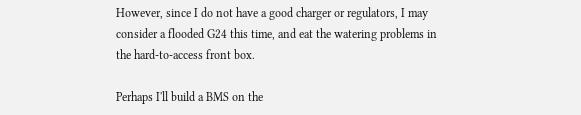However, since I do not have a good charger or regulators, I may consider a flooded G24 this time, and eat the watering problems in the hard-to-access front box.

Perhaps I'll build a BMS on the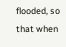flooded, so that when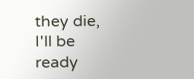they die, I'll be ready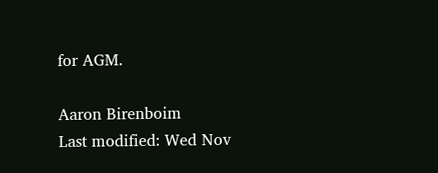for AGM.

Aaron Birenboim
Last modified: Wed Nov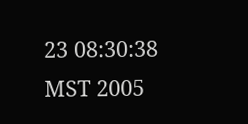23 08:30:38 MST 2005